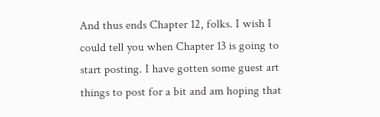And thus ends Chapter 12, folks. I wish I could tell you when Chapter 13 is going to start posting. I have gotten some guest art things to post for a bit and am hoping that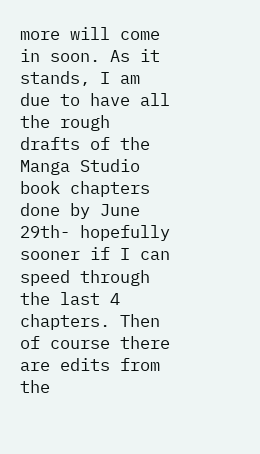more will come in soon. As it stands, I am due to have all the rough drafts of the Manga Studio book chapters done by June 29th- hopefully sooner if I can speed through the last 4 chapters. Then of course there are edits from the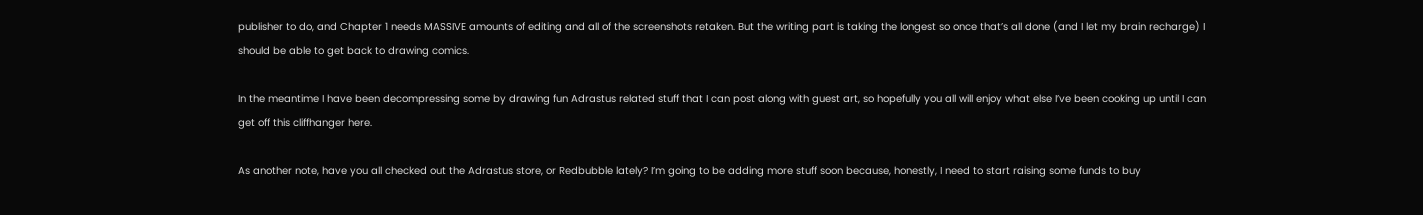publisher to do, and Chapter 1 needs MASSIVE amounts of editing and all of the screenshots retaken. But the writing part is taking the longest so once that’s all done (and I let my brain recharge) I should be able to get back to drawing comics.

In the meantime I have been decompressing some by drawing fun Adrastus related stuff that I can post along with guest art, so hopefully you all will enjoy what else I’ve been cooking up until I can get off this cliffhanger here.

As another note, have you all checked out the Adrastus store, or Redbubble lately? I’m going to be adding more stuff soon because, honestly, I need to start raising some funds to buy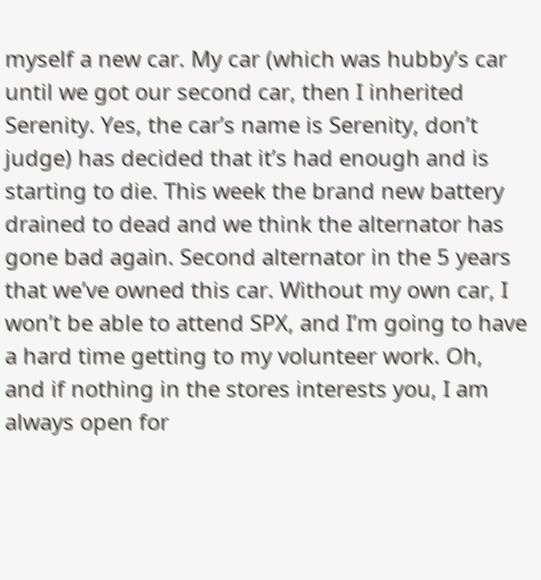myself a new car. My car (which was hubby’s car until we got our second car, then I inherited Serenity. Yes, the car’s name is Serenity, don’t judge) has decided that it’s had enough and is starting to die. This week the brand new battery drained to dead and we think the alternator has gone bad again. Second alternator in the 5 years that we’ve owned this car. Without my own car, I won’t be able to attend SPX, and I’m going to have a hard time getting to my volunteer work. Oh, and if nothing in the stores interests you, I am always open for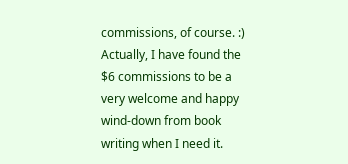commissions, of course. :) Actually, I have found the $6 commissions to be a very welcome and happy wind-down from book writing when I need it.